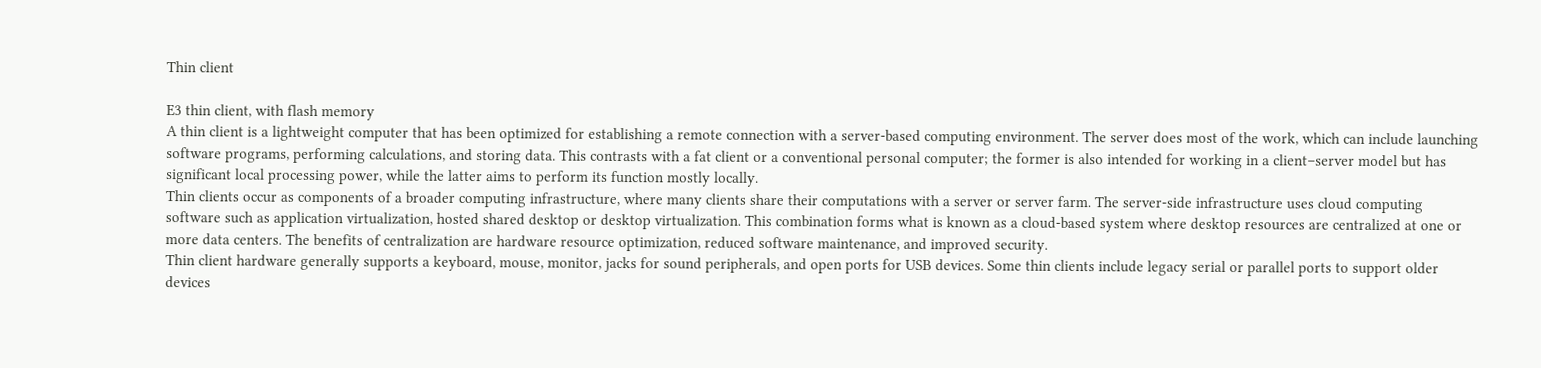Thin client

E3 thin client, with flash memory
A thin client is a lightweight computer that has been optimized for establishing a remote connection with a server-based computing environment. The server does most of the work, which can include launching software programs, performing calculations, and storing data. This contrasts with a fat client or a conventional personal computer; the former is also intended for working in a client–server model but has significant local processing power, while the latter aims to perform its function mostly locally.
Thin clients occur as components of a broader computing infrastructure, where many clients share their computations with a server or server farm. The server-side infrastructure uses cloud computing software such as application virtualization, hosted shared desktop or desktop virtualization. This combination forms what is known as a cloud-based system where desktop resources are centralized at one or more data centers. The benefits of centralization are hardware resource optimization, reduced software maintenance, and improved security.
Thin client hardware generally supports a keyboard, mouse, monitor, jacks for sound peripherals, and open ports for USB devices. Some thin clients include legacy serial or parallel ports to support older devices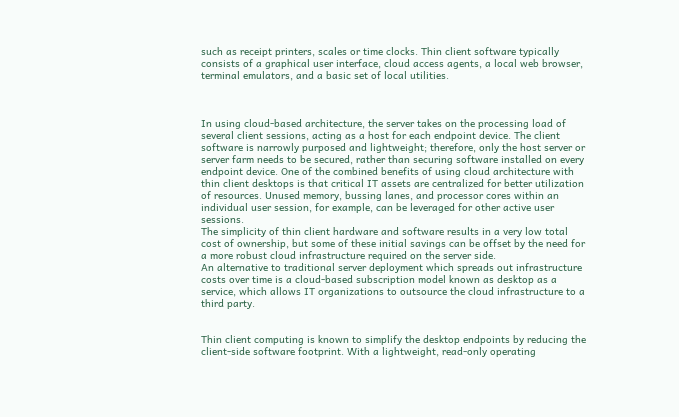such as receipt printers, scales or time clocks. Thin client software typically consists of a graphical user interface, cloud access agents, a local web browser, terminal emulators, and a basic set of local utilities.



In using cloud-based architecture, the server takes on the processing load of several client sessions, acting as a host for each endpoint device. The client software is narrowly purposed and lightweight; therefore, only the host server or server farm needs to be secured, rather than securing software installed on every endpoint device. One of the combined benefits of using cloud architecture with thin client desktops is that critical IT assets are centralized for better utilization of resources. Unused memory, bussing lanes, and processor cores within an individual user session, for example, can be leveraged for other active user sessions.
The simplicity of thin client hardware and software results in a very low total cost of ownership, but some of these initial savings can be offset by the need for a more robust cloud infrastructure required on the server side.
An alternative to traditional server deployment which spreads out infrastructure costs over time is a cloud-based subscription model known as desktop as a service, which allows IT organizations to outsource the cloud infrastructure to a third party.


Thin client computing is known to simplify the desktop endpoints by reducing the client-side software footprint. With a lightweight, read-only operating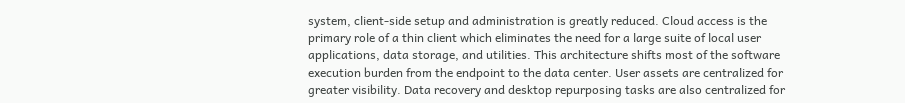system, client-side setup and administration is greatly reduced. Cloud access is the primary role of a thin client which eliminates the need for a large suite of local user applications, data storage, and utilities. This architecture shifts most of the software execution burden from the endpoint to the data center. User assets are centralized for greater visibility. Data recovery and desktop repurposing tasks are also centralized for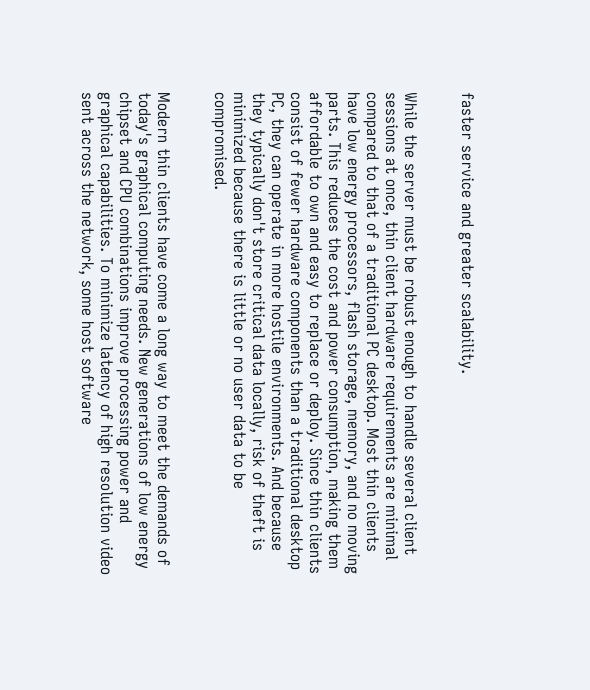faster service and greater scalability.


While the server must be robust enough to handle several client sessions at once, thin client hardware requirements are minimal compared to that of a traditional PC desktop. Most thin clients have low energy processors, flash storage, memory, and no moving parts. This reduces the cost and power consumption, making them affordable to own and easy to replace or deploy. Since thin clients consist of fewer hardware components than a traditional desktop PC, they can operate in more hostile environments. And because they typically don't store critical data locally, risk of theft is minimized because there is little or no user data to be compromised.


Modern thin clients have come a long way to meet the demands of today's graphical computing needs. New generations of low energy chipset and CPU combinations improve processing power and graphical capabilities. To minimize latency of high resolution video sent across the network, some host software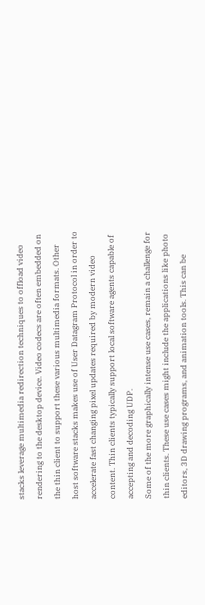stacks leverage multimedia redirection techniques to offload video rendering to the desktop device. Video codecs are often embedded on the thin client to support these various multimedia formats. Other host software stacks makes use of User Datagram Protocol in order to accelerate fast changing pixel updates required by modern video content. Thin clients typically support local software agents capable of accepting and decoding UDP.
Some of the more graphically intense use cases, remain a challenge for thin clients. These use cases might include the applications like photo editors, 3D drawing programs, and animation tools. This can be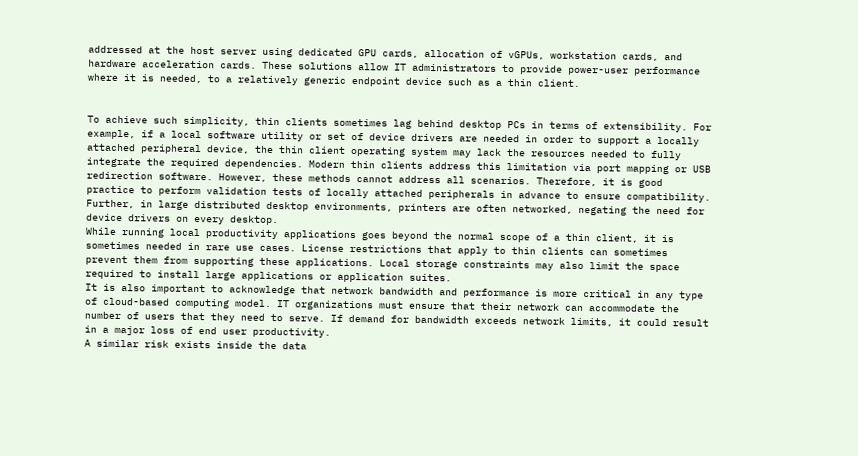addressed at the host server using dedicated GPU cards, allocation of vGPUs, workstation cards, and hardware acceleration cards. These solutions allow IT administrators to provide power-user performance where it is needed, to a relatively generic endpoint device such as a thin client.


To achieve such simplicity, thin clients sometimes lag behind desktop PCs in terms of extensibility. For example, if a local software utility or set of device drivers are needed in order to support a locally attached peripheral device, the thin client operating system may lack the resources needed to fully integrate the required dependencies. Modern thin clients address this limitation via port mapping or USB redirection software. However, these methods cannot address all scenarios. Therefore, it is good practice to perform validation tests of locally attached peripherals in advance to ensure compatibility. Further, in large distributed desktop environments, printers are often networked, negating the need for device drivers on every desktop.
While running local productivity applications goes beyond the normal scope of a thin client, it is sometimes needed in rare use cases. License restrictions that apply to thin clients can sometimes prevent them from supporting these applications. Local storage constraints may also limit the space required to install large applications or application suites.
It is also important to acknowledge that network bandwidth and performance is more critical in any type of cloud-based computing model. IT organizations must ensure that their network can accommodate the number of users that they need to serve. If demand for bandwidth exceeds network limits, it could result in a major loss of end user productivity.
A similar risk exists inside the data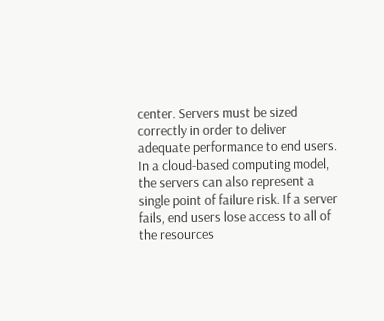center. Servers must be sized correctly in order to deliver adequate performance to end users. In a cloud-based computing model, the servers can also represent a single point of failure risk. If a server fails, end users lose access to all of the resources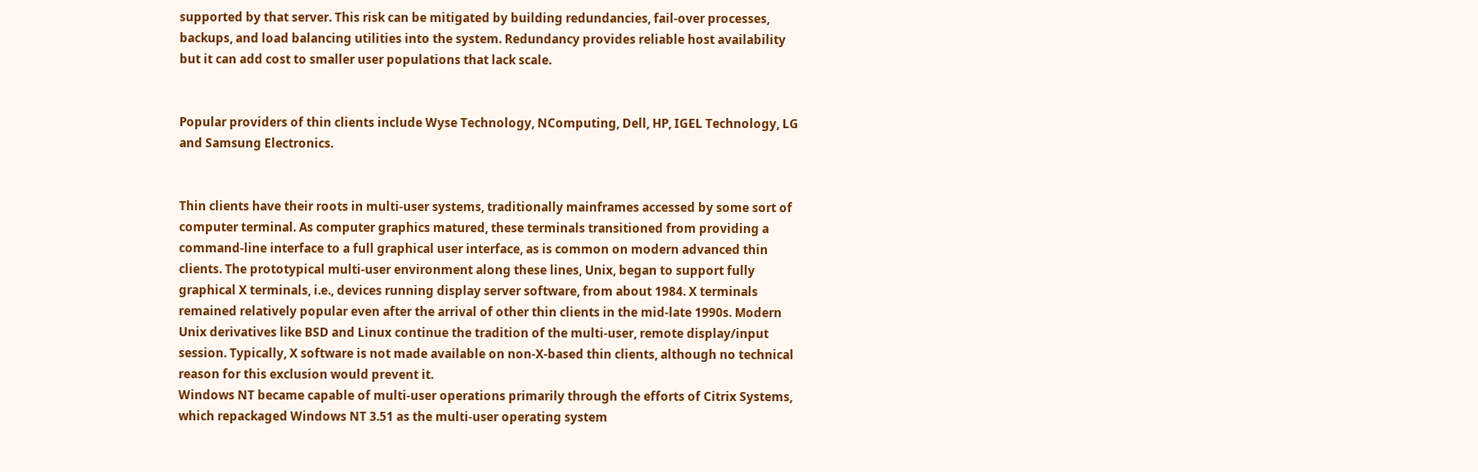supported by that server. This risk can be mitigated by building redundancies, fail-over processes, backups, and load balancing utilities into the system. Redundancy provides reliable host availability but it can add cost to smaller user populations that lack scale.


Popular providers of thin clients include Wyse Technology, NComputing, Dell, HP, IGEL Technology, LG and Samsung Electronics.


Thin clients have their roots in multi-user systems, traditionally mainframes accessed by some sort of computer terminal. As computer graphics matured, these terminals transitioned from providing a command-line interface to a full graphical user interface, as is common on modern advanced thin clients. The prototypical multi-user environment along these lines, Unix, began to support fully graphical X terminals, i.e., devices running display server software, from about 1984. X terminals remained relatively popular even after the arrival of other thin clients in the mid-late 1990s. Modern Unix derivatives like BSD and Linux continue the tradition of the multi-user, remote display/input session. Typically, X software is not made available on non-X-based thin clients, although no technical reason for this exclusion would prevent it.
Windows NT became capable of multi-user operations primarily through the efforts of Citrix Systems, which repackaged Windows NT 3.51 as the multi-user operating system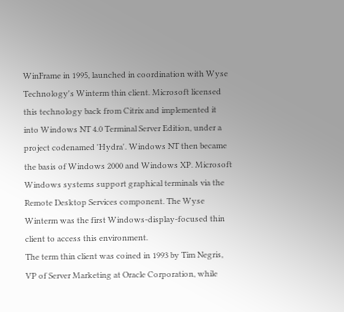WinFrame in 1995, launched in coordination with Wyse Technology's Winterm thin client. Microsoft licensed this technology back from Citrix and implemented it into Windows NT 4.0 Terminal Server Edition, under a project codenamed 'Hydra'. Windows NT then became the basis of Windows 2000 and Windows XP. Microsoft Windows systems support graphical terminals via the Remote Desktop Services component. The Wyse Winterm was the first Windows-display-focused thin client to access this environment.
The term thin client was coined in 1993 by Tim Negris, VP of Server Marketing at Oracle Corporation, while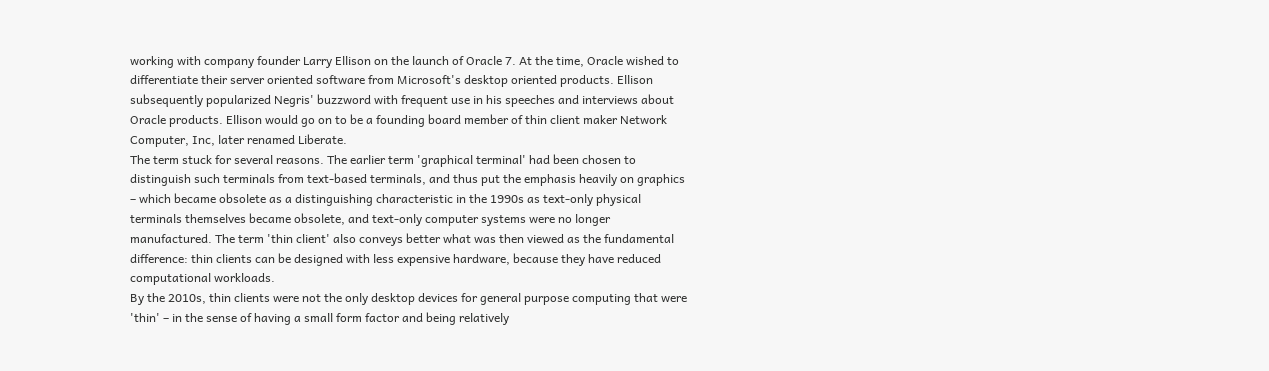working with company founder Larry Ellison on the launch of Oracle 7. At the time, Oracle wished to differentiate their server oriented software from Microsoft's desktop oriented products. Ellison subsequently popularized Negris' buzzword with frequent use in his speeches and interviews about Oracle products. Ellison would go on to be a founding board member of thin client maker Network Computer, Inc, later renamed Liberate.
The term stuck for several reasons. The earlier term 'graphical terminal' had been chosen to distinguish such terminals from text-based terminals, and thus put the emphasis heavily on graphics – which became obsolete as a distinguishing characteristic in the 1990s as text-only physical terminals themselves became obsolete, and text-only computer systems were no longer manufactured. The term 'thin client' also conveys better what was then viewed as the fundamental difference: thin clients can be designed with less expensive hardware, because they have reduced computational workloads.
By the 2010s, thin clients were not the only desktop devices for general purpose computing that were 'thin' – in the sense of having a small form factor and being relatively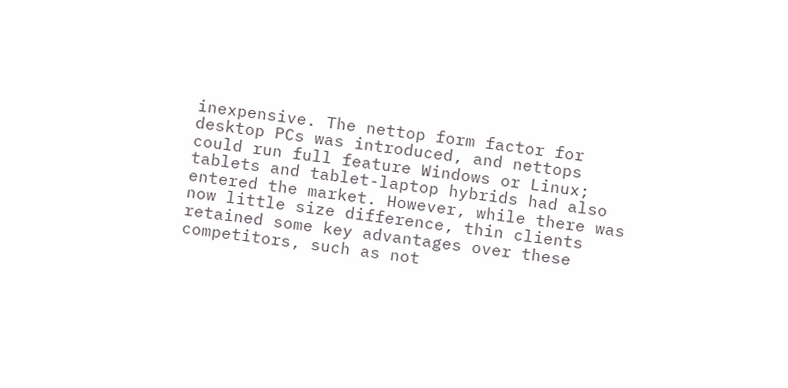inexpensive. The nettop form factor for desktop PCs was introduced, and nettops could run full feature Windows or Linux; tablets and tablet-laptop hybrids had also entered the market. However, while there was now little size difference, thin clients retained some key advantages over these competitors, such as not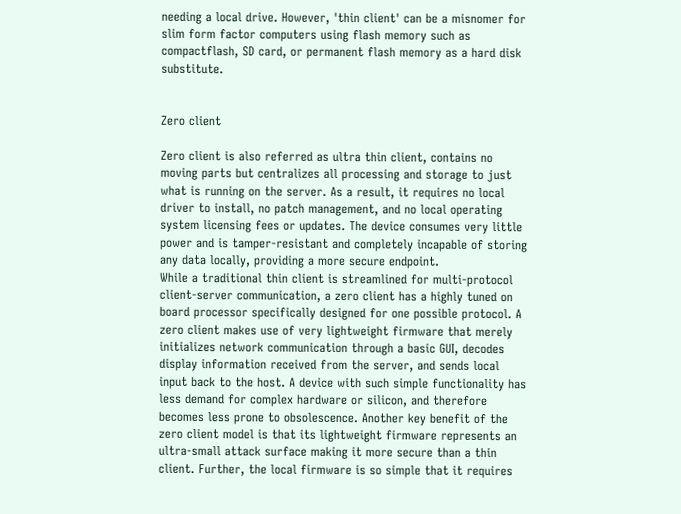needing a local drive. However, 'thin client' can be a misnomer for slim form factor computers using flash memory such as compactflash, SD card, or permanent flash memory as a hard disk substitute.


Zero client

Zero client is also referred as ultra thin client, contains no moving parts but centralizes all processing and storage to just what is running on the server. As a result, it requires no local driver to install, no patch management, and no local operating system licensing fees or updates. The device consumes very little power and is tamper-resistant and completely incapable of storing any data locally, providing a more secure endpoint.
While a traditional thin client is streamlined for multi-protocol client-server communication, a zero client has a highly tuned on board processor specifically designed for one possible protocol. A zero client makes use of very lightweight firmware that merely initializes network communication through a basic GUI, decodes display information received from the server, and sends local input back to the host. A device with such simple functionality has less demand for complex hardware or silicon, and therefore becomes less prone to obsolescence. Another key benefit of the zero client model is that its lightweight firmware represents an ultra-small attack surface making it more secure than a thin client. Further, the local firmware is so simple that it requires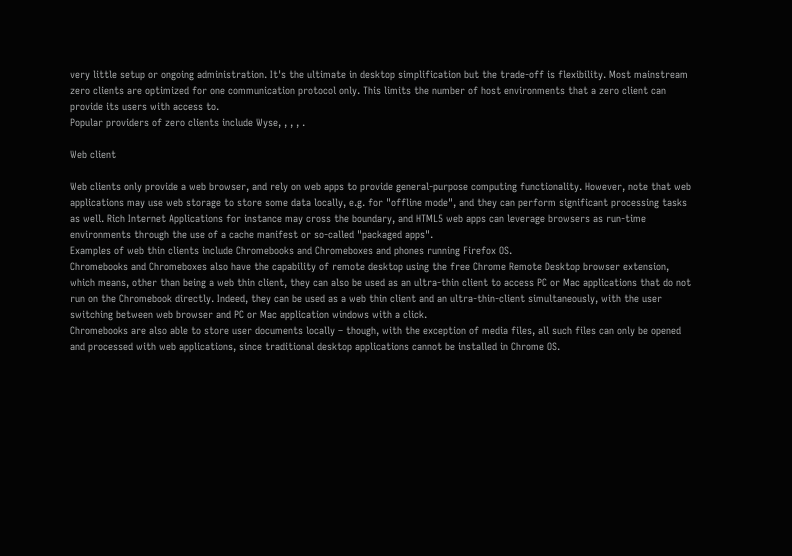very little setup or ongoing administration. It's the ultimate in desktop simplification but the trade-off is flexibility. Most mainstream zero clients are optimized for one communication protocol only. This limits the number of host environments that a zero client can provide its users with access to.
Popular providers of zero clients include Wyse, , , , .

Web client

Web clients only provide a web browser, and rely on web apps to provide general-purpose computing functionality. However, note that web applications may use web storage to store some data locally, e.g. for "offline mode", and they can perform significant processing tasks as well. Rich Internet Applications for instance may cross the boundary, and HTML5 web apps can leverage browsers as run-time environments through the use of a cache manifest or so-called "packaged apps".
Examples of web thin clients include Chromebooks and Chromeboxes and phones running Firefox OS.
Chromebooks and Chromeboxes also have the capability of remote desktop using the free Chrome Remote Desktop browser extension, which means, other than being a web thin client, they can also be used as an ultra-thin client to access PC or Mac applications that do not run on the Chromebook directly. Indeed, they can be used as a web thin client and an ultra-thin-client simultaneously, with the user switching between web browser and PC or Mac application windows with a click.
Chromebooks are also able to store user documents locally – though, with the exception of media files, all such files can only be opened and processed with web applications, since traditional desktop applications cannot be installed in Chrome OS.